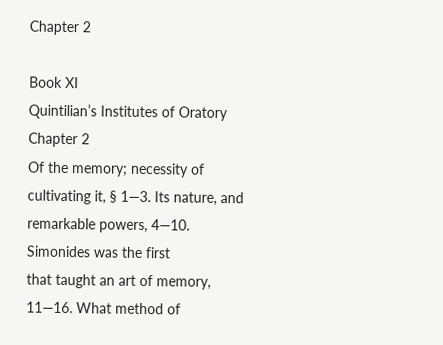Chapter 2

Book XI
Quintilian’s Institutes of Oratory
Chapter 2
Of the memory; necessity of cultivating it, § 1—3. Its nature, and remarkable powers, 4—10. Simonides was the first
that taught an art of memory, 11—16. What method of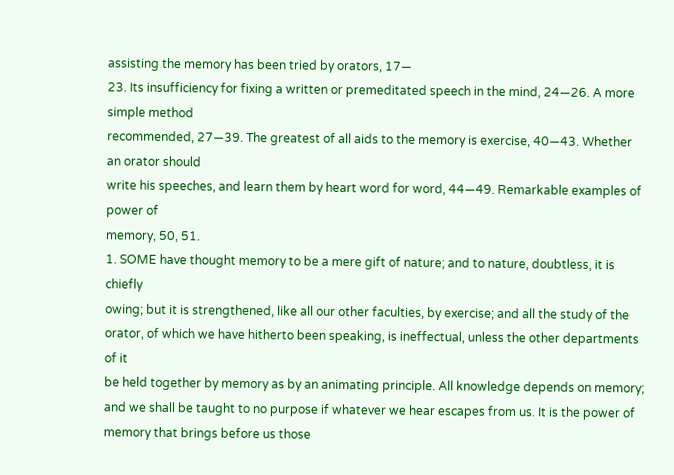assisting the memory has been tried by orators, 17—
23. Its insufficiency for fixing a written or premeditated speech in the mind, 24—26. A more simple method
recommended, 27—39. The greatest of all aids to the memory is exercise, 40—43. Whether an orator should
write his speeches, and learn them by heart word for word, 44—49. Remarkable examples of power of
memory, 50, 51.
1. SOME have thought memory to be a mere gift of nature; and to nature, doubtless, it is chiefly
owing; but it is strengthened, like all our other faculties, by exercise; and all the study of the
orator, of which we have hitherto been speaking, is ineffectual, unless the other departments of it
be held together by memory as by an animating principle. All knowledge depends on memory;
and we shall be taught to no purpose if whatever we hear escapes from us. It is the power of
memory that brings before us those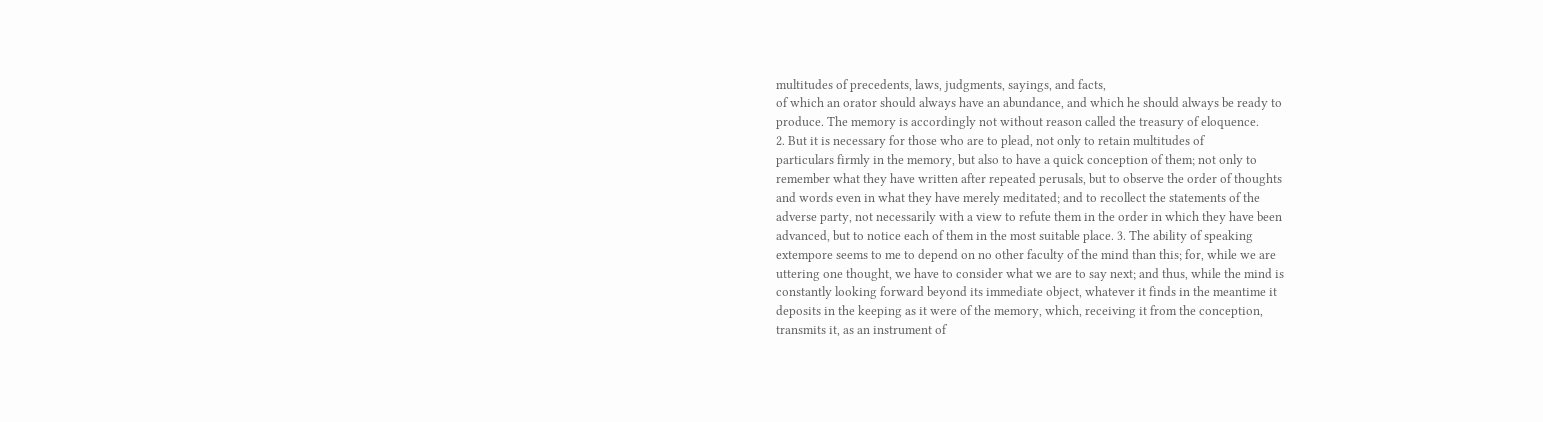multitudes of precedents, laws, judgments, sayings, and facts,
of which an orator should always have an abundance, and which he should always be ready to
produce. The memory is accordingly not without reason called the treasury of eloquence.
2. But it is necessary for those who are to plead, not only to retain multitudes of
particulars firmly in the memory, but also to have a quick conception of them; not only to
remember what they have written after repeated perusals, but to observe the order of thoughts
and words even in what they have merely meditated; and to recollect the statements of the
adverse party, not necessarily with a view to refute them in the order in which they have been
advanced, but to notice each of them in the most suitable place. 3. The ability of speaking
extempore seems to me to depend on no other faculty of the mind than this; for, while we are
uttering one thought, we have to consider what we are to say next; and thus, while the mind is
constantly looking forward beyond its immediate object, whatever it finds in the meantime it
deposits in the keeping as it were of the memory, which, receiving it from the conception,
transmits it, as an instrument of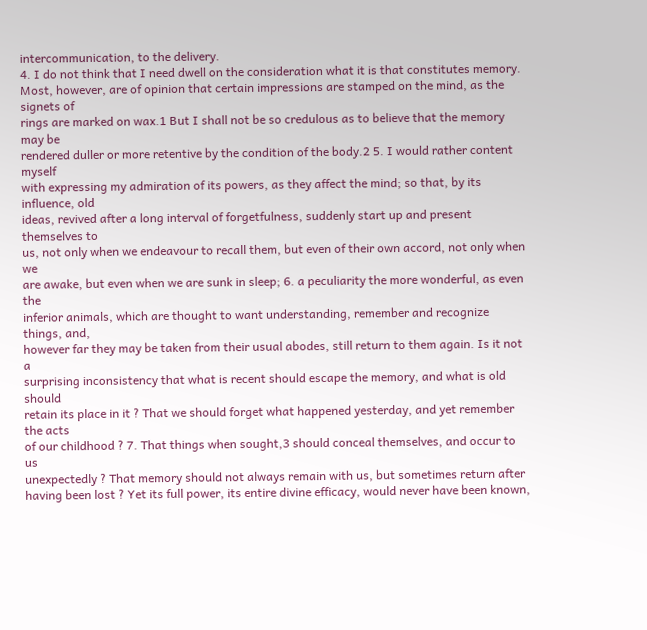intercommunication, to the delivery.
4. I do not think that I need dwell on the consideration what it is that constitutes memory.
Most, however, are of opinion that certain impressions are stamped on the mind, as the signets of
rings are marked on wax.1 But I shall not be so credulous as to believe that the memory may be
rendered duller or more retentive by the condition of the body.2 5. I would rather content myself
with expressing my admiration of its powers, as they affect the mind; so that, by its influence, old
ideas, revived after a long interval of forgetfulness, suddenly start up and present themselves to
us, not only when we endeavour to recall them, but even of their own accord, not only when we
are awake, but even when we are sunk in sleep; 6. a peculiarity the more wonderful, as even the
inferior animals, which are thought to want understanding, remember and recognize things, and,
however far they may be taken from their usual abodes, still return to them again. Is it not a
surprising inconsistency that what is recent should escape the memory, and what is old should
retain its place in it ? That we should forget what happened yesterday, and yet remember the acts
of our childhood ? 7. That things when sought,3 should conceal themselves, and occur to us
unexpectedly ? That memory should not always remain with us, but sometimes return after
having been lost ? Yet its full power, its entire divine efficacy, would never have been known,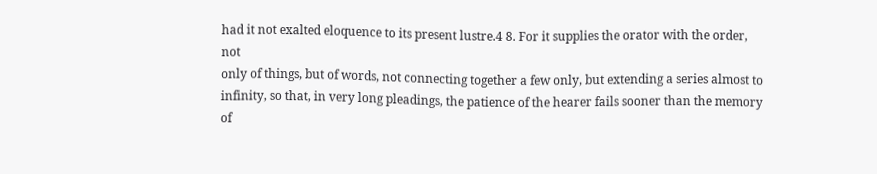had it not exalted eloquence to its present lustre.4 8. For it supplies the orator with the order, not
only of things, but of words, not connecting together a few only, but extending a series almost to
infinity, so that, in very long pleadings, the patience of the hearer fails sooner than the memory of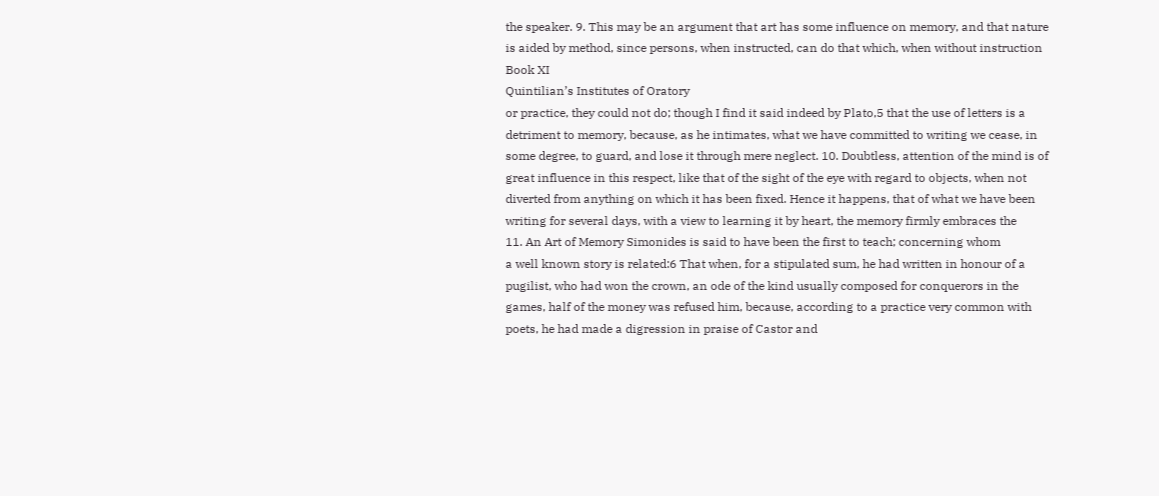the speaker. 9. This may be an argument that art has some influence on memory, and that nature
is aided by method, since persons, when instructed, can do that which, when without instruction
Book XI
Quintilian’s Institutes of Oratory
or practice, they could not do; though I find it said indeed by Plato,5 that the use of letters is a
detriment to memory, because, as he intimates, what we have committed to writing we cease, in
some degree, to guard, and lose it through mere neglect. 10. Doubtless, attention of the mind is of
great influence in this respect, like that of the sight of the eye with regard to objects, when not
diverted from anything on which it has been fixed. Hence it happens, that of what we have been
writing for several days, with a view to learning it by heart, the memory firmly embraces the
11. An Art of Memory Simonides is said to have been the first to teach; concerning whom
a well known story is related:6 That when, for a stipulated sum, he had written in honour of a
pugilist, who had won the crown, an ode of the kind usually composed for conquerors in the
games, half of the money was refused him, because, according to a practice very common with
poets, he had made a digression in praise of Castor and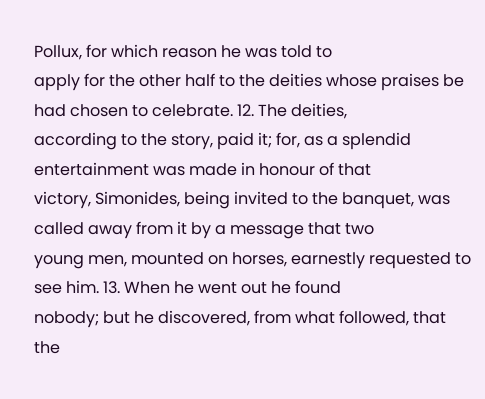Pollux, for which reason he was told to
apply for the other half to the deities whose praises be had chosen to celebrate. 12. The deities,
according to the story, paid it; for, as a splendid entertainment was made in honour of that
victory, Simonides, being invited to the banquet, was called away from it by a message that two
young men, mounted on horses, earnestly requested to see him. 13. When he went out he found
nobody; but he discovered, from what followed, that the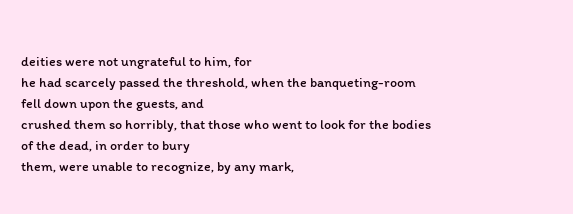deities were not ungrateful to him, for
he had scarcely passed the threshold, when the banqueting-room fell down upon the guests, and
crushed them so horribly, that those who went to look for the bodies of the dead, in order to bury
them, were unable to recognize, by any mark,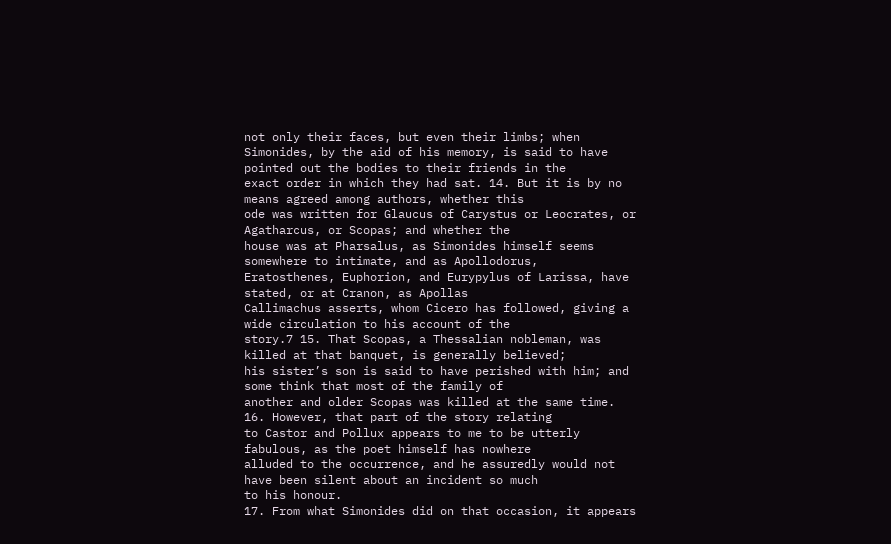not only their faces, but even their limbs; when
Simonides, by the aid of his memory, is said to have pointed out the bodies to their friends in the
exact order in which they had sat. 14. But it is by no means agreed among authors, whether this
ode was written for Glaucus of Carystus or Leocrates, or Agatharcus, or Scopas; and whether the
house was at Pharsalus, as Simonides himself seems somewhere to intimate, and as Apollodorus,
Eratosthenes, Euphorion, and Eurypylus of Larissa, have stated, or at Cranon, as Apollas
Callimachus asserts, whom Cicero has followed, giving a wide circulation to his account of the
story.7 15. That Scopas, a Thessalian nobleman, was killed at that banquet, is generally believed;
his sister’s son is said to have perished with him; and some think that most of the family of
another and older Scopas was killed at the same time. 16. However, that part of the story relating
to Castor and Pollux appears to me to be utterly fabulous, as the poet himself has nowhere
alluded to the occurrence, and he assuredly would not have been silent about an incident so much
to his honour.
17. From what Simonides did on that occasion, it appears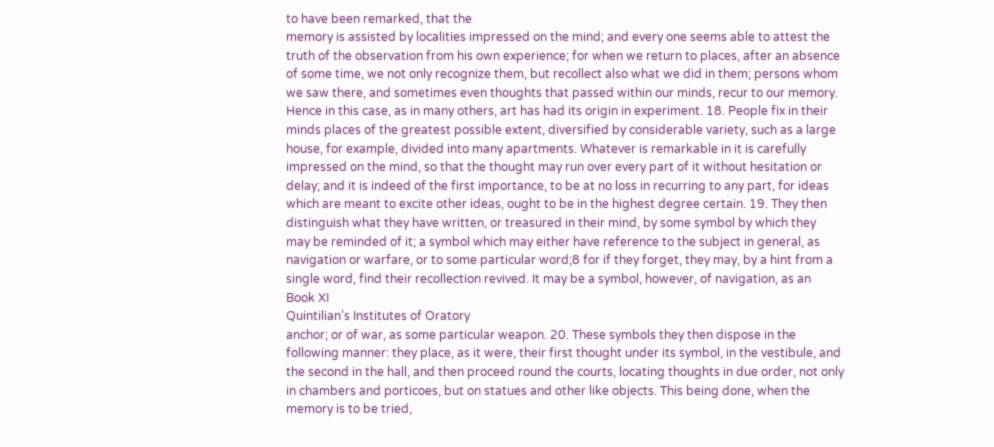to have been remarked, that the
memory is assisted by localities impressed on the mind; and every one seems able to attest the
truth of the observation from his own experience; for when we return to places, after an absence
of some time, we not only recognize them, but recollect also what we did in them; persons whom
we saw there, and sometimes even thoughts that passed within our minds, recur to our memory.
Hence in this case, as in many others, art has had its origin in experiment. 18. People fix in their
minds places of the greatest possible extent, diversified by considerable variety, such as a large
house, for example, divided into many apartments. Whatever is remarkable in it is carefully
impressed on the mind, so that the thought may run over every part of it without hesitation or
delay; and it is indeed of the first importance, to be at no loss in recurring to any part, for ideas
which are meant to excite other ideas, ought to be in the highest degree certain. 19. They then
distinguish what they have written, or treasured in their mind, by some symbol by which they
may be reminded of it; a symbol which may either have reference to the subject in general, as
navigation or warfare, or to some particular word;8 for if they forget, they may, by a hint from a
single word, find their recollection revived. It may be a symbol, however, of navigation, as an
Book XI
Quintilian’s Institutes of Oratory
anchor; or of war, as some particular weapon. 20. These symbols they then dispose in the
following manner: they place, as it were, their first thought under its symbol, in the vestibule, and
the second in the hall, and then proceed round the courts, locating thoughts in due order, not only
in chambers and porticoes, but on statues and other like objects. This being done, when the
memory is to be tried,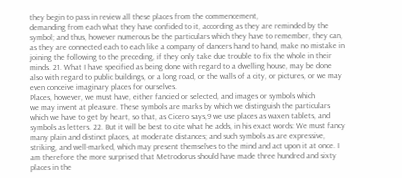they begin to pass in review all these places from the commencement,
demanding from each what they have confided to it, according as they are reminded by the
symbol; and thus, however numerous be the particulars which they have to remember, they can,
as they are connected each to each like a company of dancers hand to hand, make no mistake in
joining the following to the preceding, if they only take due trouble to fix the whole in their
minds. 21. What I have specified as being done with regard to a dwelling house, may be done
also with regard to public buildings, or a long road, or the walls of a city, or pictures, or we may
even conceive imaginary places for ourselves.
Places, however, we must have, either fancied or selected, and images or symbols which
we may invent at pleasure. These symbols are marks by which we distinguish the particulars
which we have to get by heart, so that, as Cicero says,9 we use places as waxen tablets, and
symbols as letters. 22. But it will be best to cite what he adds, in his exact words: We must fancy
many plain and distinct places, at moderate distances; and such symbols as are expressive,
striking, and well-marked, which may present themselves to the mind and act upon it at once. I
am therefore the more surprised that Metrodorus should have made three hundred and sixty
places in the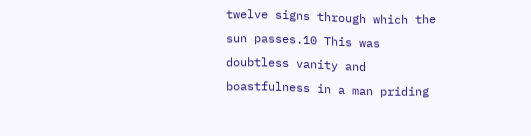twelve signs through which the sun passes.10 This was doubtless vanity and
boastfulness in a man priding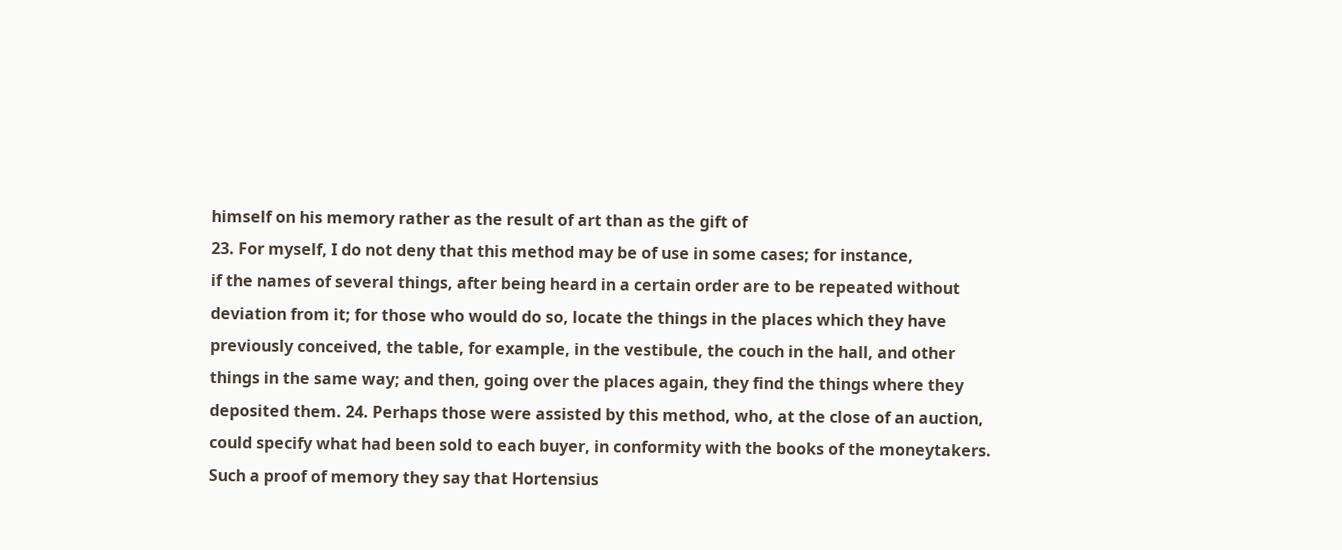himself on his memory rather as the result of art than as the gift of
23. For myself, I do not deny that this method may be of use in some cases; for instance,
if the names of several things, after being heard in a certain order are to be repeated without
deviation from it; for those who would do so, locate the things in the places which they have
previously conceived, the table, for example, in the vestibule, the couch in the hall, and other
things in the same way; and then, going over the places again, they find the things where they
deposited them. 24. Perhaps those were assisted by this method, who, at the close of an auction,
could specify what had been sold to each buyer, in conformity with the books of the moneytakers. Such a proof of memory they say that Hortensius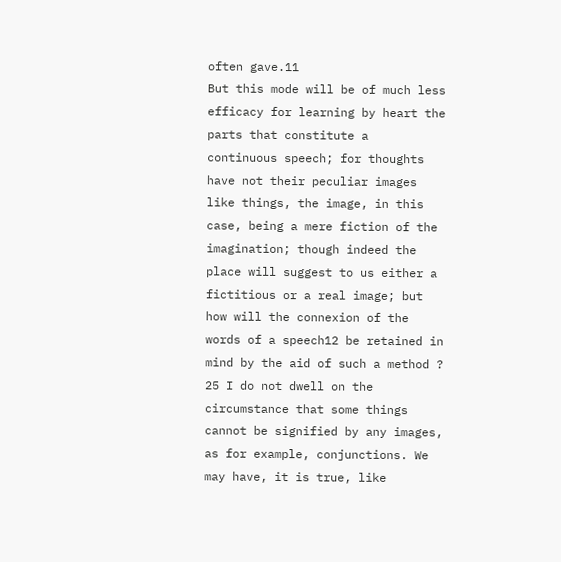often gave.11
But this mode will be of much less efficacy for learning by heart the parts that constitute a
continuous speech; for thoughts have not their peculiar images like things, the image, in this
case, being a mere fiction of the imagination; though indeed the place will suggest to us either a
fictitious or a real image; but how will the connexion of the words of a speech12 be retained in
mind by the aid of such a method ? 25 I do not dwell on the circumstance that some things
cannot be signified by any images, as for example, conjunctions. We may have, it is true, like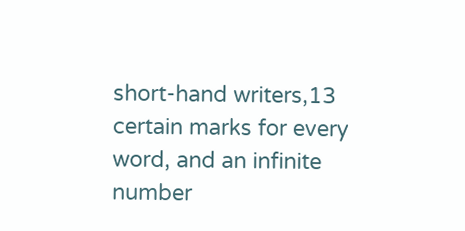short-hand writers,13 certain marks for every word, and an infinite number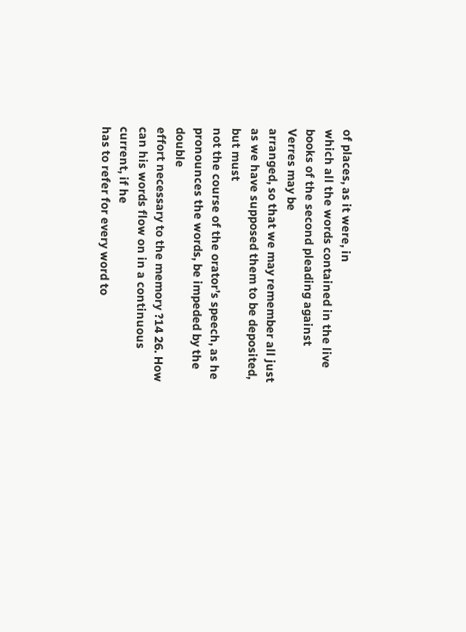of places, as it were, in
which all the words contained in the live books of the second pleading against Verres may be
arranged, so that we may remember all just as we have supposed them to be deposited, but must
not the course of the orator’s speech, as he pronounces the words, be impeded by the double
effort necessary to the memory ?14 26. How can his words flow on in a continuous current, if he
has to refer for every word to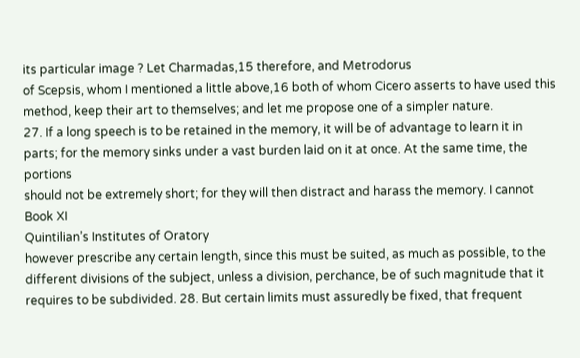its particular image ? Let Charmadas,15 therefore, and Metrodorus
of Scepsis, whom I mentioned a little above,16 both of whom Cicero asserts to have used this
method, keep their art to themselves; and let me propose one of a simpler nature.
27. If a long speech is to be retained in the memory, it will be of advantage to learn it in
parts; for the memory sinks under a vast burden laid on it at once. At the same time, the portions
should not be extremely short; for they will then distract and harass the memory. I cannot
Book XI
Quintilian’s Institutes of Oratory
however prescribe any certain length, since this must be suited, as much as possible, to the
different divisions of the subject, unless a division, perchance, be of such magnitude that it
requires to be subdivided. 28. But certain limits must assuredly be fixed, that frequent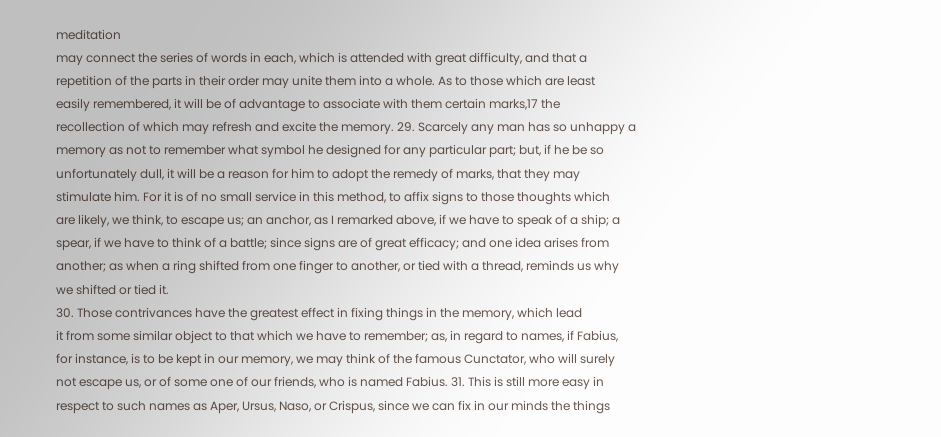meditation
may connect the series of words in each, which is attended with great difficulty, and that a
repetition of the parts in their order may unite them into a whole. As to those which are least
easily remembered, it will be of advantage to associate with them certain marks,17 the
recollection of which may refresh and excite the memory. 29. Scarcely any man has so unhappy a
memory as not to remember what symbol he designed for any particular part; but, if he be so
unfortunately dull, it will be a reason for him to adopt the remedy of marks, that they may
stimulate him. For it is of no small service in this method, to affix signs to those thoughts which
are likely, we think, to escape us; an anchor, as I remarked above, if we have to speak of a ship; a
spear, if we have to think of a battle; since signs are of great efficacy; and one idea arises from
another; as when a ring shifted from one finger to another, or tied with a thread, reminds us why
we shifted or tied it.
30. Those contrivances have the greatest effect in fixing things in the memory, which lead
it from some similar object to that which we have to remember; as, in regard to names, if Fabius,
for instance, is to be kept in our memory, we may think of the famous Cunctator, who will surely
not escape us, or of some one of our friends, who is named Fabius. 31. This is still more easy in
respect to such names as Aper, Ursus, Naso, or Crispus, since we can fix in our minds the things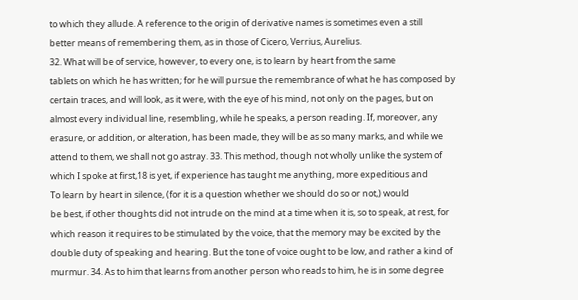to which they allude. A reference to the origin of derivative names is sometimes even a still
better means of remembering them, as in those of Cicero, Verrius, Aurelius.
32. What will be of service, however, to every one, is to learn by heart from the same
tablets on which he has written; for he will pursue the remembrance of what he has composed by
certain traces, and will look, as it were, with the eye of his mind, not only on the pages, but on
almost every individual line, resembling, while he speaks, a person reading. If, moreover, any
erasure, or addition, or alteration, has been made, they will be as so many marks, and while we
attend to them, we shall not go astray. 33. This method, though not wholly unlike the system of
which I spoke at first,18 is yet, if experience has taught me anything, more expeditious and
To learn by heart in silence, (for it is a question whether we should do so or not,) would
be best, if other thoughts did not intrude on the mind at a time when it is, so to speak, at rest, for
which reason it requires to be stimulated by the voice, that the memory may be excited by the
double duty of speaking and hearing. But the tone of voice ought to be low, and rather a kind of
murmur. 34. As to him that learns from another person who reads to him, he is in some degree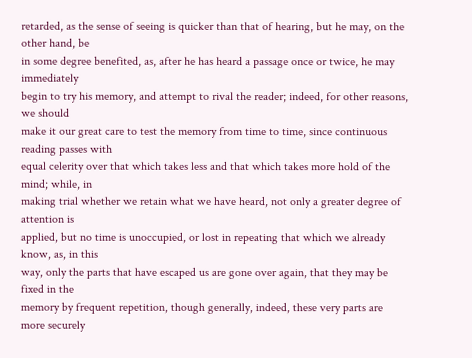retarded, as the sense of seeing is quicker than that of hearing, but he may, on the other hand, be
in some degree benefited, as, after he has heard a passage once or twice, he may immediately
begin to try his memory, and attempt to rival the reader; indeed, for other reasons, we should
make it our great care to test the memory from time to time, since continuous reading passes with
equal celerity over that which takes less and that which takes more hold of the mind; while, in
making trial whether we retain what we have heard, not only a greater degree of attention is
applied, but no time is unoccupied, or lost in repeating that which we already know, as, in this
way, only the parts that have escaped us are gone over again, that they may be fixed in the
memory by frequent repetition, though generally, indeed, these very parts are more securely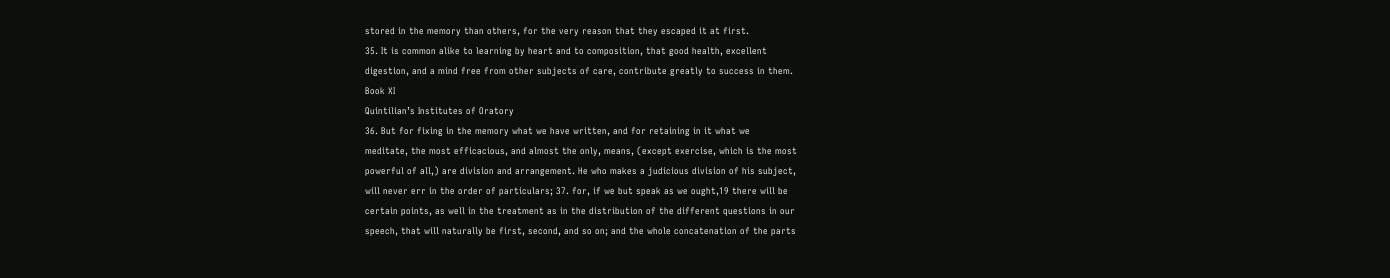stored in the memory than others, for the very reason that they escaped it at first.
35. It is common alike to learning by heart and to composition, that good health, excellent
digestion, and a mind free from other subjects of care, contribute greatly to success in them.
Book XI
Quintilian’s Institutes of Oratory
36. But for fixing in the memory what we have written, and for retaining in it what we
meditate, the most efficacious, and almost the only, means, (except exercise, which is the most
powerful of all,) are division and arrangement. He who makes a judicious division of his subject,
will never err in the order of particulars; 37. for, if we but speak as we ought,19 there will be
certain points, as well in the treatment as in the distribution of the different questions in our
speech, that will naturally be first, second, and so on; and the whole concatenation of the parts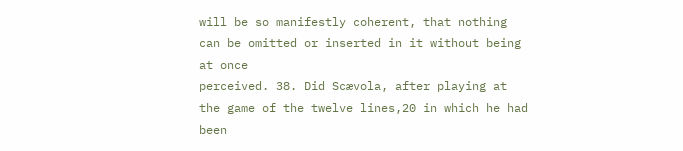will be so manifestly coherent, that nothing can be omitted or inserted in it without being at once
perceived. 38. Did Scævola, after playing at the game of the twelve lines,20 in which he had been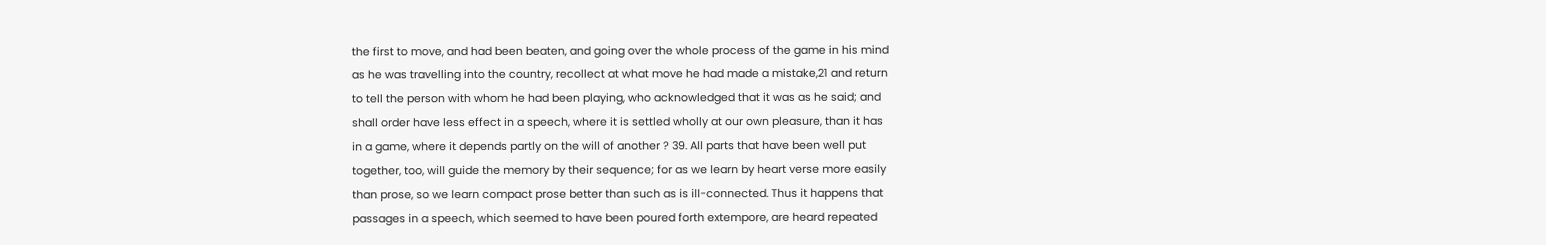the first to move, and had been beaten, and going over the whole process of the game in his mind
as he was travelling into the country, recollect at what move he had made a mistake,21 and return
to tell the person with whom he had been playing, who acknowledged that it was as he said; and
shall order have less effect in a speech, where it is settled wholly at our own pleasure, than it has
in a game, where it depends partly on the will of another ? 39. All parts that have been well put
together, too, will guide the memory by their sequence; for as we learn by heart verse more easily
than prose, so we learn compact prose better than such as is ill-connected. Thus it happens that
passages in a speech, which seemed to have been poured forth extempore, are heard repeated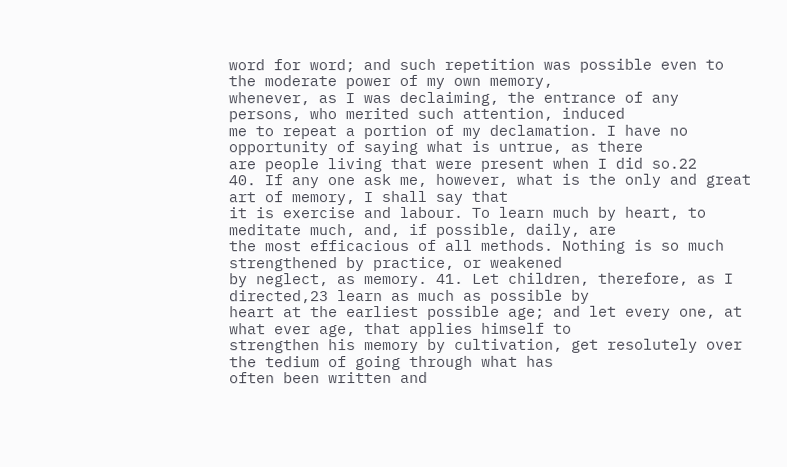word for word; and such repetition was possible even to the moderate power of my own memory,
whenever, as I was declaiming, the entrance of any persons, who merited such attention, induced
me to repeat a portion of my declamation. I have no opportunity of saying what is untrue, as there
are people living that were present when I did so.22
40. If any one ask me, however, what is the only and great art of memory, I shall say that
it is exercise and labour. To learn much by heart, to meditate much, and, if possible, daily, are
the most efficacious of all methods. Nothing is so much strengthened by practice, or weakened
by neglect, as memory. 41. Let children, therefore, as I directed,23 learn as much as possible by
heart at the earliest possible age; and let every one, at what ever age, that applies himself to
strengthen his memory by cultivation, get resolutely over the tedium of going through what has
often been written and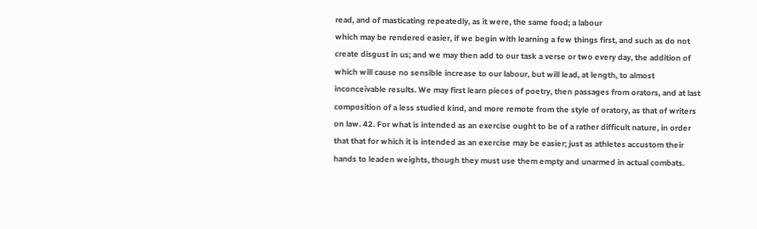read, and of masticating repeatedly, as it were, the same food; a labour
which may be rendered easier, if we begin with learning a few things first, and such as do not
create disgust in us; and we may then add to our task a verse or two every day, the addition of
which will cause no sensible increase to our labour, but will lead, at length, to almost
inconceivable results. We may first learn pieces of poetry, then passages from orators, and at last
composition of a less studied kind, and more remote from the style of oratory, as that of writers
on law. 42. For what is intended as an exercise ought to be of a rather difficult nature, in order
that that for which it is intended as an exercise may be easier; just as athletes accustom their
hands to leaden weights, though they must use them empty and unarmed in actual combats.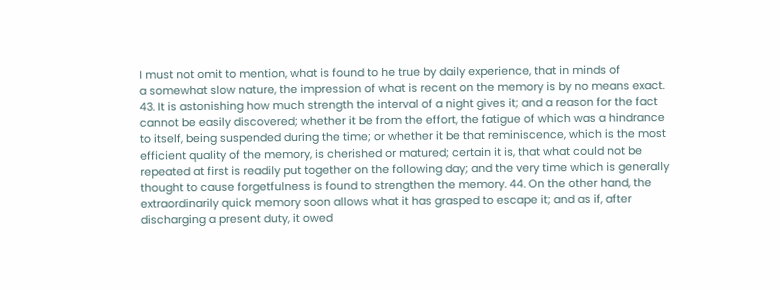I must not omit to mention, what is found to he true by daily experience, that in minds of
a somewhat slow nature, the impression of what is recent on the memory is by no means exact.
43. It is astonishing how much strength the interval of a night gives it; and a reason for the fact
cannot be easily discovered; whether it be from the effort, the fatigue of which was a hindrance
to itself, being suspended during the time; or whether it be that reminiscence, which is the most
efficient quality of the memory, is cherished or matured; certain it is, that what could not be
repeated at first is readily put together on the following day; and the very time which is generally
thought to cause forgetfulness is found to strengthen the memory. 44. On the other hand, the
extraordinarily quick memory soon allows what it has grasped to escape it; and as if, after
discharging a present duty, it owed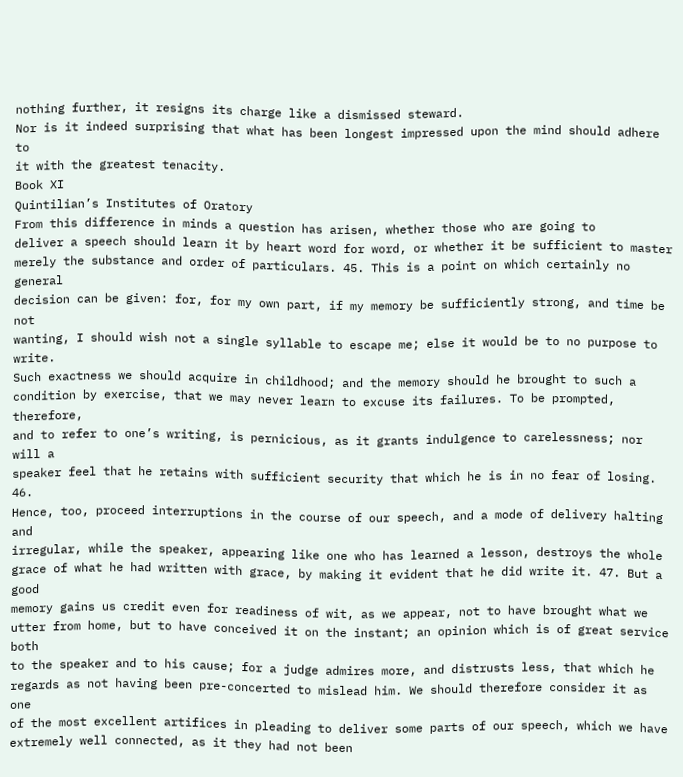nothing further, it resigns its charge like a dismissed steward.
Nor is it indeed surprising that what has been longest impressed upon the mind should adhere to
it with the greatest tenacity.
Book XI
Quintilian’s Institutes of Oratory
From this difference in minds a question has arisen, whether those who are going to
deliver a speech should learn it by heart word for word, or whether it be sufficient to master
merely the substance and order of particulars. 45. This is a point on which certainly no general
decision can be given: for, for my own part, if my memory be sufficiently strong, and time be not
wanting, I should wish not a single syllable to escape me; else it would be to no purpose to write.
Such exactness we should acquire in childhood; and the memory should he brought to such a
condition by exercise, that we may never learn to excuse its failures. To be prompted, therefore,
and to refer to one’s writing, is pernicious, as it grants indulgence to carelessness; nor will a
speaker feel that he retains with sufficient security that which he is in no fear of losing. 46.
Hence, too, proceed interruptions in the course of our speech, and a mode of delivery halting and
irregular, while the speaker, appearing like one who has learned a lesson, destroys the whole
grace of what he had written with grace, by making it evident that he did write it. 47. But a good
memory gains us credit even for readiness of wit, as we appear, not to have brought what we
utter from home, but to have conceived it on the instant; an opinion which is of great service both
to the speaker and to his cause; for a judge admires more, and distrusts less, that which he
regards as not having been pre-concerted to mislead him. We should therefore consider it as one
of the most excellent artifices in pleading to deliver some parts of our speech, which we have
extremely well connected, as it they had not been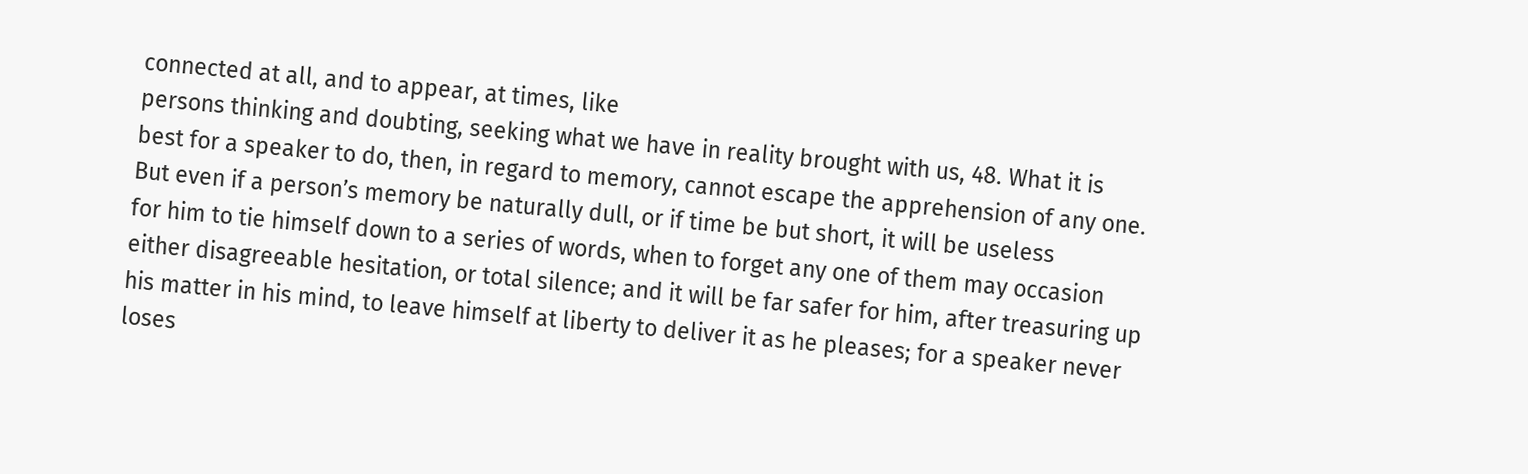connected at all, and to appear, at times, like
persons thinking and doubting, seeking what we have in reality brought with us, 48. What it is
best for a speaker to do, then, in regard to memory, cannot escape the apprehension of any one.
But even if a person’s memory be naturally dull, or if time be but short, it will be useless
for him to tie himself down to a series of words, when to forget any one of them may occasion
either disagreeable hesitation, or total silence; and it will be far safer for him, after treasuring up
his matter in his mind, to leave himself at liberty to deliver it as he pleases; for a speaker never
loses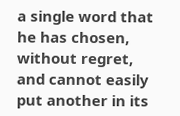a single word that he has chosen, without regret, and cannot easily put another in its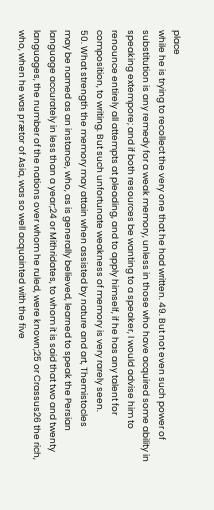place
while he is trying to recollect the very one that he had written. 49. But not even such power of
substitution is any remedy for a weak memory, unless in those who have acquired some ability in
speaking extempore; and if both resources be wanting to a speaker, I would advise him to
renounce entirely all attempts at pleading, and to apply himself, if he has any talent for
composition, to writing. But such unfortunate weakness of memory is very rarely seen.
50. What strength the memory may attain when assisted by nature and art, Themistocles
may be named as an instance, who, as is generally believed, learned to speak the Persian
language accurately in less than a year;24 or Mithridates, to whom it is said that two and twenty
languages, the number of the nations over whom he ruled, were known;25 or Crassus26 the rich,
who, when he was prætor of Asia, was so well acquainted with the five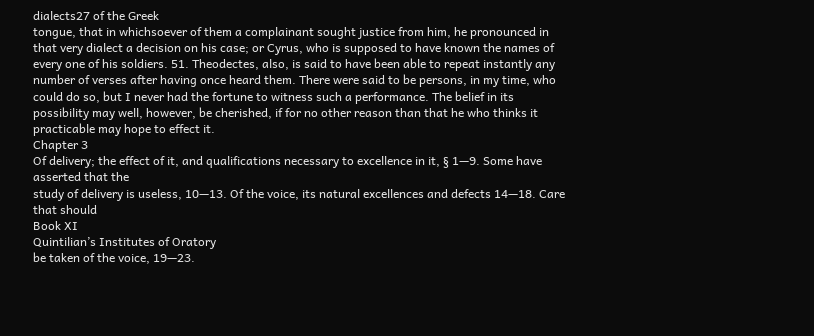dialects27 of the Greek
tongue, that in whichsoever of them a complainant sought justice from him, he pronounced in
that very dialect a decision on his case; or Cyrus, who is supposed to have known the names of
every one of his soldiers. 51. Theodectes, also, is said to have been able to repeat instantly any
number of verses after having once heard them. There were said to be persons, in my time, who
could do so, but I never had the fortune to witness such a performance. The belief in its
possibility may well, however, be cherished, if for no other reason than that he who thinks it
practicable may hope to effect it.
Chapter 3
Of delivery; the effect of it, and qualifications necessary to excellence in it, § 1—9. Some have asserted that the
study of delivery is useless, 10—13. Of the voice, its natural excellences and defects 14—18. Care that should
Book XI
Quintilian’s Institutes of Oratory
be taken of the voice, 19—23.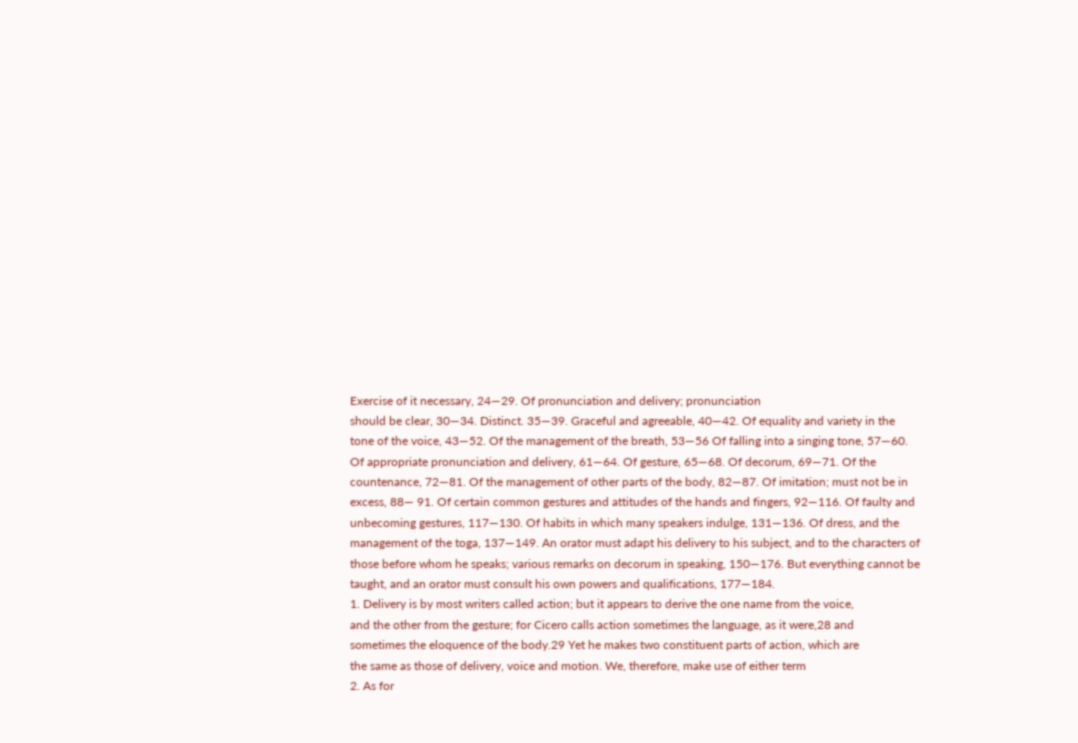Exercise of it necessary, 24—29. Of pronunciation and delivery; pronunciation
should be clear, 30—34. Distinct. 35—39. Graceful and agreeable, 40—42. Of equality and variety in the
tone of the voice, 43—52. Of the management of the breath, 53—56 Of falling into a singing tone, 57—60.
Of appropriate pronunciation and delivery, 61—64. Of gesture, 65—68. Of decorum, 69—71. Of the
countenance, 72—81. Of the management of other parts of the body, 82—87. Of imitation; must not be in
excess, 88— 91. Of certain common gestures and attitudes of the hands and fingers, 92—116. Of faulty and
unbecoming gestures, 117—130. Of habits in which many speakers indulge, 131—136. Of dress, and the
management of the toga, 137—149. An orator must adapt his delivery to his subject, and to the characters of
those before whom he speaks; various remarks on decorum in speaking, 150—176. But everything cannot be
taught, and an orator must consult his own powers and qualifications, 177—184.
1. Delivery is by most writers called action; but it appears to derive the one name from the voice,
and the other from the gesture; for Cicero calls action sometimes the language, as it were,28 and
sometimes the eloquence of the body.29 Yet he makes two constituent parts of action, which are
the same as those of delivery, voice and motion. We, therefore, make use of either term
2. As for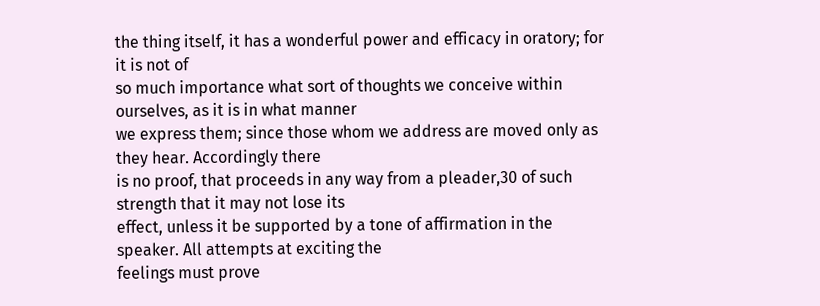the thing itself, it has a wonderful power and efficacy in oratory; for it is not of
so much importance what sort of thoughts we conceive within ourselves, as it is in what manner
we express them; since those whom we address are moved only as they hear. Accordingly there
is no proof, that proceeds in any way from a pleader,30 of such strength that it may not lose its
effect, unless it be supported by a tone of affirmation in the speaker. All attempts at exciting the
feelings must prove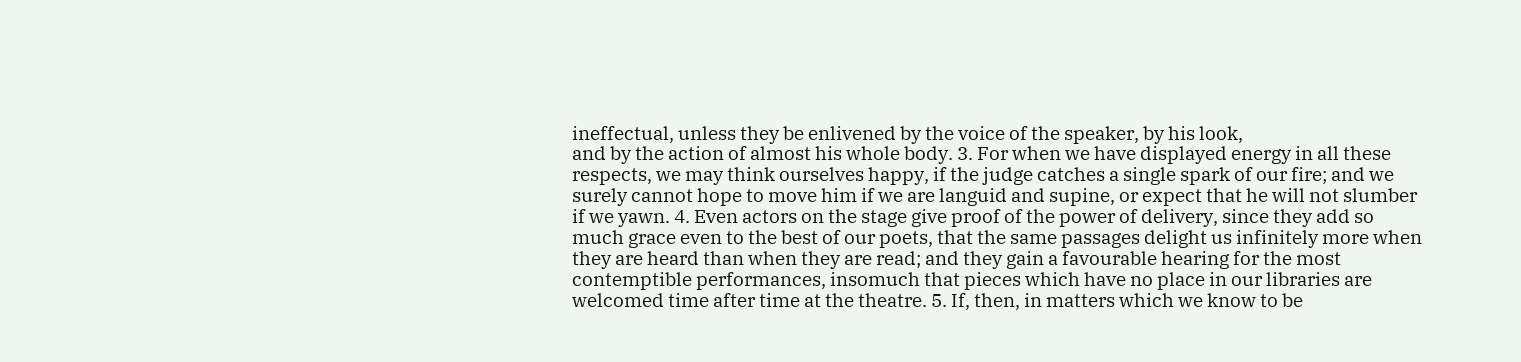ineffectual, unless they be enlivened by the voice of the speaker, by his look,
and by the action of almost his whole body. 3. For when we have displayed energy in all these
respects, we may think ourselves happy, if the judge catches a single spark of our fire; and we
surely cannot hope to move him if we are languid and supine, or expect that he will not slumber
if we yawn. 4. Even actors on the stage give proof of the power of delivery, since they add so
much grace even to the best of our poets, that the same passages delight us infinitely more when
they are heard than when they are read; and they gain a favourable hearing for the most
contemptible performances, insomuch that pieces which have no place in our libraries are
welcomed time after time at the theatre. 5. If, then, in matters which we know to be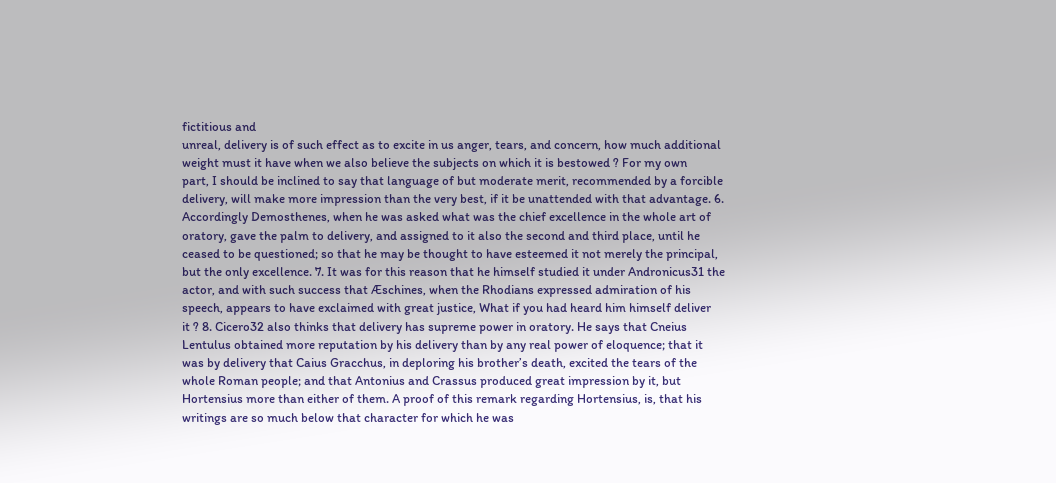fictitious and
unreal, delivery is of such effect as to excite in us anger, tears, and concern, how much additional
weight must it have when we also believe the subjects on which it is bestowed ? For my own
part, I should be inclined to say that language of but moderate merit, recommended by a forcible
delivery, will make more impression than the very best, if it be unattended with that advantage. 6.
Accordingly Demosthenes, when he was asked what was the chief excellence in the whole art of
oratory, gave the palm to delivery, and assigned to it also the second and third place, until he
ceased to be questioned; so that he may be thought to have esteemed it not merely the principal,
but the only excellence. 7. It was for this reason that he himself studied it under Andronicus31 the
actor, and with such success that Æschines, when the Rhodians expressed admiration of his
speech, appears to have exclaimed with great justice, What if you had heard him himself deliver
it ? 8. Cicero32 also thinks that delivery has supreme power in oratory. He says that Cneius
Lentulus obtained more reputation by his delivery than by any real power of eloquence; that it
was by delivery that Caius Gracchus, in deploring his brother’s death, excited the tears of the
whole Roman people; and that Antonius and Crassus produced great impression by it, but
Hortensius more than either of them. A proof of this remark regarding Hortensius, is, that his
writings are so much below that character for which he was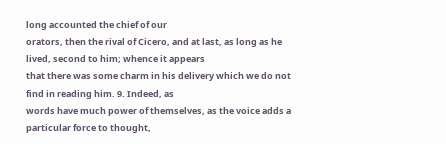long accounted the chief of our
orators, then the rival of Cicero, and at last, as long as he lived, second to him; whence it appears
that there was some charm in his delivery which we do not find in reading him. 9. Indeed, as
words have much power of themselves, as the voice adds a particular force to thought,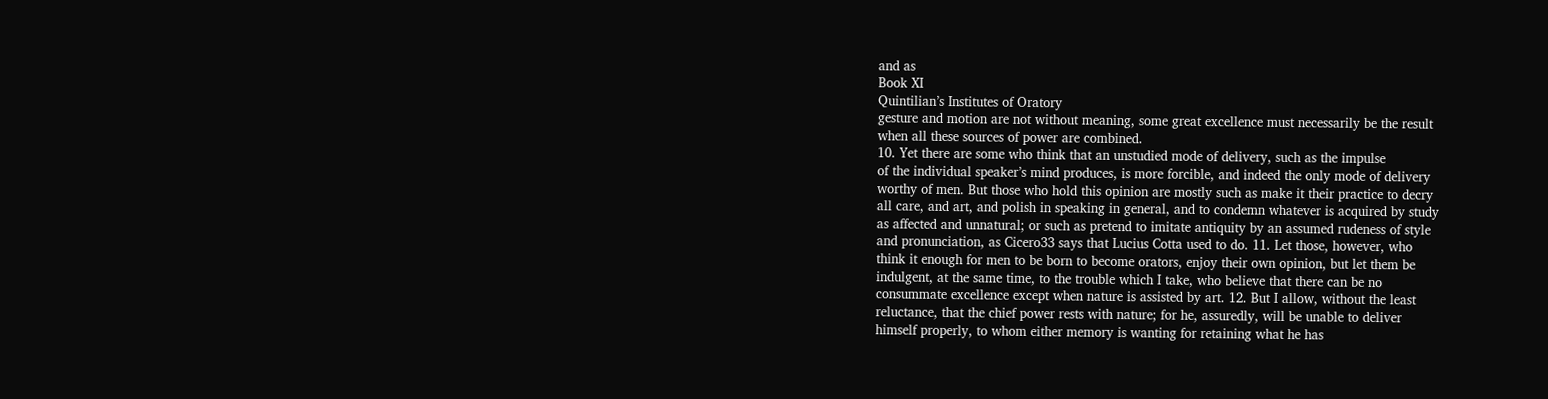and as
Book XI
Quintilian’s Institutes of Oratory
gesture and motion are not without meaning, some great excellence must necessarily be the result
when all these sources of power are combined.
10. Yet there are some who think that an unstudied mode of delivery, such as the impulse
of the individual speaker’s mind produces, is more forcible, and indeed the only mode of delivery
worthy of men. But those who hold this opinion are mostly such as make it their practice to decry
all care, and art, and polish in speaking in general, and to condemn whatever is acquired by study
as affected and unnatural; or such as pretend to imitate antiquity by an assumed rudeness of style
and pronunciation, as Cicero33 says that Lucius Cotta used to do. 11. Let those, however, who
think it enough for men to be born to become orators, enjoy their own opinion, but let them be
indulgent, at the same time, to the trouble which I take, who believe that there can be no
consummate excellence except when nature is assisted by art. 12. But I allow, without the least
reluctance, that the chief power rests with nature; for he, assuredly, will be unable to deliver
himself properly, to whom either memory is wanting for retaining what he has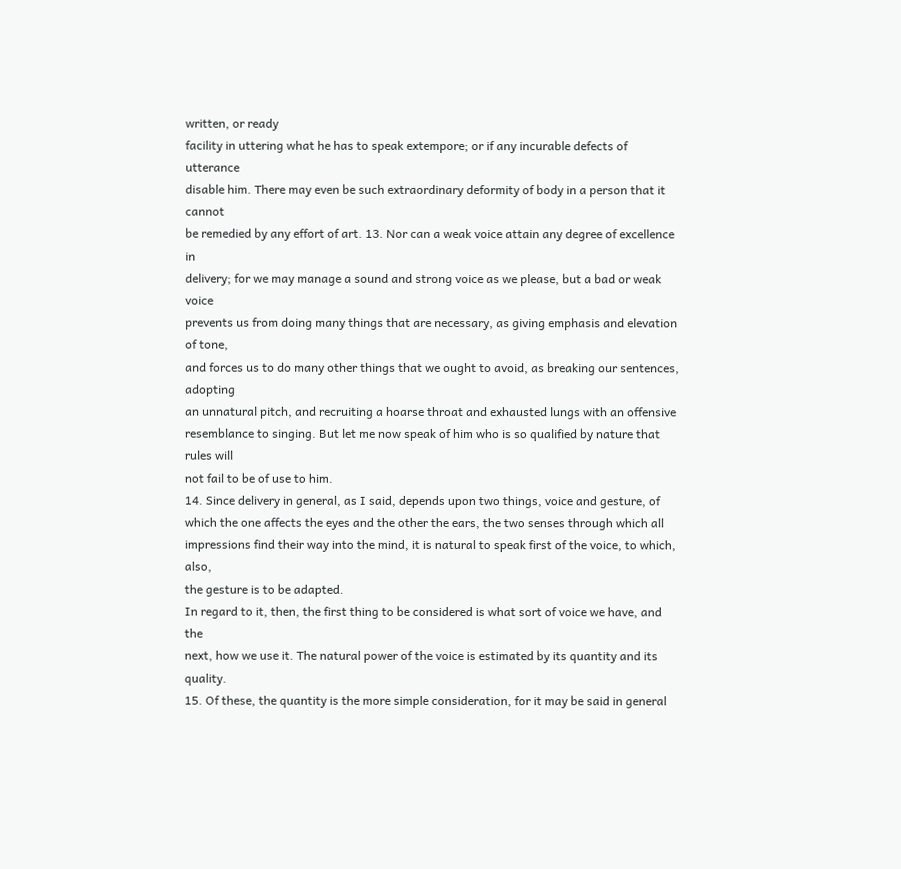written, or ready
facility in uttering what he has to speak extempore; or if any incurable defects of utterance
disable him. There may even be such extraordinary deformity of body in a person that it cannot
be remedied by any effort of art. 13. Nor can a weak voice attain any degree of excellence in
delivery; for we may manage a sound and strong voice as we please, but a bad or weak voice
prevents us from doing many things that are necessary, as giving emphasis and elevation of tone,
and forces us to do many other things that we ought to avoid, as breaking our sentences, adopting
an unnatural pitch, and recruiting a hoarse throat and exhausted lungs with an offensive
resemblance to singing. But let me now speak of him who is so qualified by nature that rules will
not fail to be of use to him.
14. Since delivery in general, as I said, depends upon two things, voice and gesture, of
which the one affects the eyes and the other the ears, the two senses through which all
impressions find their way into the mind, it is natural to speak first of the voice, to which, also,
the gesture is to be adapted.
In regard to it, then, the first thing to be considered is what sort of voice we have, and the
next, how we use it. The natural power of the voice is estimated by its quantity and its quality.
15. Of these, the quantity is the more simple consideration, for it may be said in general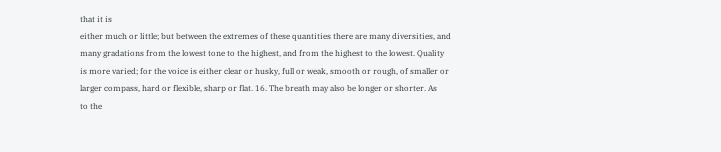that it is
either much or little; but between the extremes of these quantities there are many diversities, and
many gradations from the lowest tone to the highest, and from the highest to the lowest. Quality
is more varied; for the voice is either clear or husky, full or weak, smooth or rough, of smaller or
larger compass, hard or flexible, sharp or flat. 16. The breath may also be longer or shorter. As
to the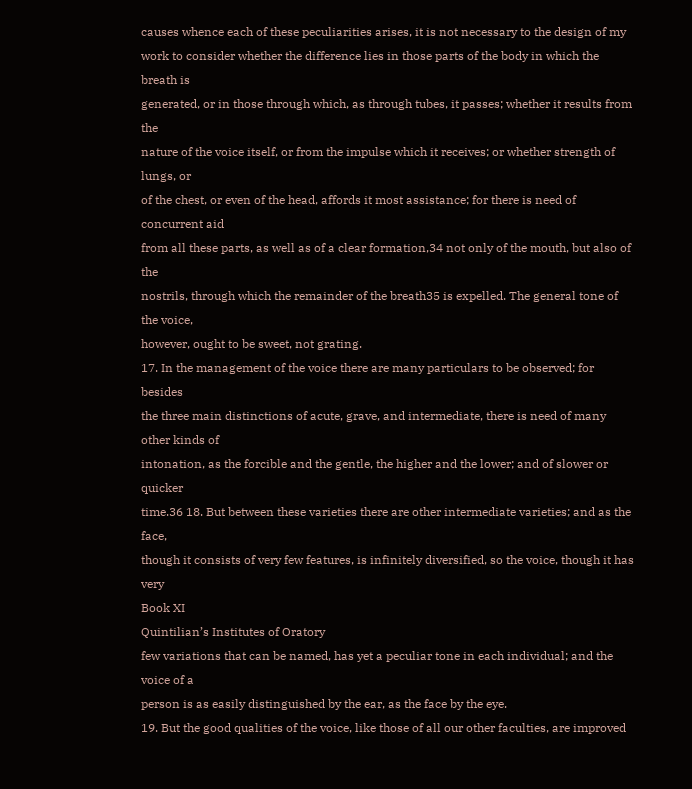causes whence each of these peculiarities arises, it is not necessary to the design of my
work to consider whether the difference lies in those parts of the body in which the breath is
generated, or in those through which, as through tubes, it passes; whether it results from the
nature of the voice itself, or from the impulse which it receives; or whether strength of lungs, or
of the chest, or even of the head, affords it most assistance; for there is need of concurrent aid
from all these parts, as well as of a clear formation,34 not only of the mouth, but also of the
nostrils, through which the remainder of the breath35 is expelled. The general tone of the voice,
however, ought to be sweet, not grating.
17. In the management of the voice there are many particulars to be observed; for besides
the three main distinctions of acute, grave, and intermediate, there is need of many other kinds of
intonation, as the forcible and the gentle, the higher and the lower; and of slower or quicker
time.36 18. But between these varieties there are other intermediate varieties; and as the face,
though it consists of very few features, is infinitely diversified, so the voice, though it has very
Book XI
Quintilian’s Institutes of Oratory
few variations that can be named, has yet a peculiar tone in each individual; and the voice of a
person is as easily distinguished by the ear, as the face by the eye.
19. But the good qualities of the voice, like those of all our other faculties, are improved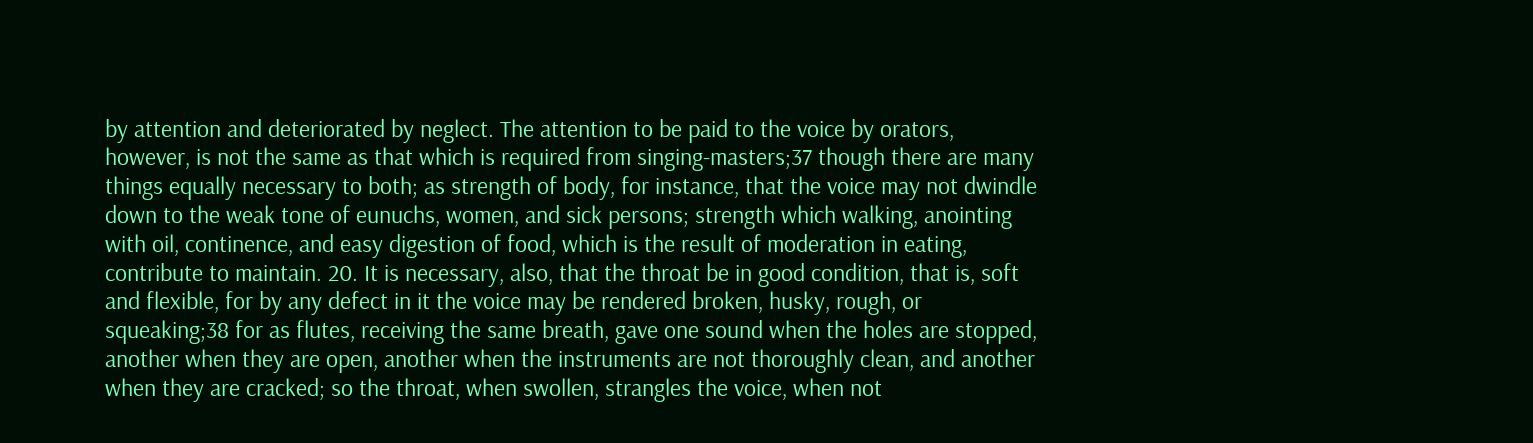by attention and deteriorated by neglect. The attention to be paid to the voice by orators,
however, is not the same as that which is required from singing-masters;37 though there are many
things equally necessary to both; as strength of body, for instance, that the voice may not dwindle
down to the weak tone of eunuchs, women, and sick persons; strength which walking, anointing
with oil, continence, and easy digestion of food, which is the result of moderation in eating,
contribute to maintain. 20. It is necessary, also, that the throat be in good condition, that is, soft
and flexible, for by any defect in it the voice may be rendered broken, husky, rough, or
squeaking;38 for as flutes, receiving the same breath, gave one sound when the holes are stopped,
another when they are open, another when the instruments are not thoroughly clean, and another
when they are cracked; so the throat, when swollen, strangles the voice, when not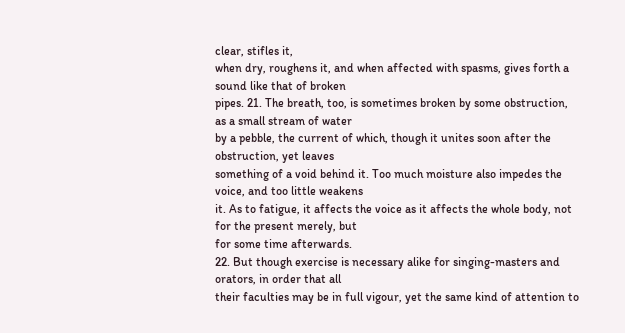clear, stifles it,
when dry, roughens it, and when affected with spasms, gives forth a sound like that of broken
pipes. 21. The breath, too, is sometimes broken by some obstruction, as a small stream of water
by a pebble, the current of which, though it unites soon after the obstruction, yet leaves
something of a void behind it. Too much moisture also impedes the voice, and too little weakens
it. As to fatigue, it affects the voice as it affects the whole body, not for the present merely, but
for some time afterwards.
22. But though exercise is necessary alike for singing-masters and orators, in order that all
their faculties may be in full vigour, yet the same kind of attention to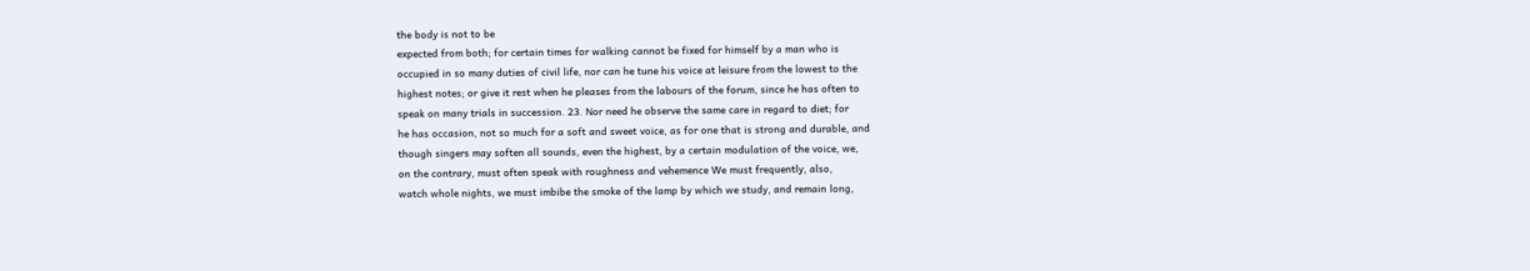the body is not to be
expected from both; for certain times for walking cannot be fixed for himself by a man who is
occupied in so many duties of civil life, nor can he tune his voice at leisure from the lowest to the
highest notes; or give it rest when he pleases from the labours of the forum, since he has often to
speak on many trials in succession. 23. Nor need he observe the same care in regard to diet; for
he has occasion, not so much for a soft and sweet voice, as for one that is strong and durable, and
though singers may soften all sounds, even the highest, by a certain modulation of the voice, we,
on the contrary, must often speak with roughness and vehemence We must frequently, also,
watch whole nights, we must imbibe the smoke of the lamp by which we study, and remain long,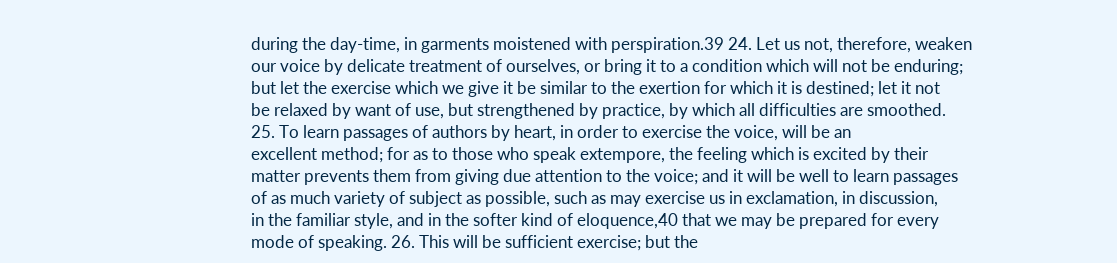during the day-time, in garments moistened with perspiration.39 24. Let us not, therefore, weaken
our voice by delicate treatment of ourselves, or bring it to a condition which will not be enduring;
but let the exercise which we give it be similar to the exertion for which it is destined; let it not
be relaxed by want of use, but strengthened by practice, by which all difficulties are smoothed.
25. To learn passages of authors by heart, in order to exercise the voice, will be an
excellent method; for as to those who speak extempore, the feeling which is excited by their
matter prevents them from giving due attention to the voice; and it will be well to learn passages
of as much variety of subject as possible, such as may exercise us in exclamation, in discussion,
in the familiar style, and in the softer kind of eloquence,40 that we may be prepared for every
mode of speaking. 26. This will be sufficient exercise; but the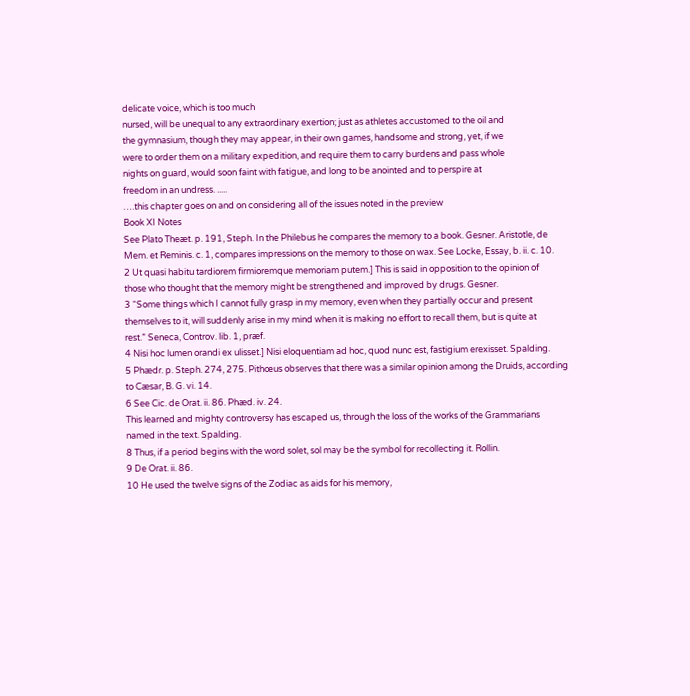delicate voice, which is too much
nursed, will be unequal to any extraordinary exertion; just as athletes accustomed to the oil and
the gymnasium, though they may appear, in their own games, handsome and strong, yet, if we
were to order them on a military expedition, and require them to carry burdens and pass whole
nights on guard, would soon faint with fatigue, and long to be anointed and to perspire at
freedom in an undress. .....
….this chapter goes on and on considering all of the issues noted in the preview
Book XI Notes
See Plato Theæt. p. 191, Steph. In the Philebus he compares the memory to a book. Gesner. Aristotle, de
Mem. et Reminis. c. 1, compares impressions on the memory to those on wax. See Locke, Essay, b. ii. c. 10.
2 Ut quasi habitu tardiorem firmioremque memoriam putem.] This is said in opposition to the opinion of
those who thought that the memory might be strengthened and improved by drugs. Gesner.
3 “Some things which I cannot fully grasp in my memory, even when they partially occur and present
themselves to it, will suddenly arise in my mind when it is making no effort to recall them, but is quite at
rest.” Seneca, Controv. lib. 1, præf.
4 Nisi hoc lumen orandi ex ulisset.] Nisi eloquentiam ad hoc, quod nunc est, fastigium erexisset. Spalding.
5 Phædr. p. Steph. 274, 275. Pithœus observes that there was a similar opinion among the Druids, according
to Cæsar, B. G. vi. 14.
6 See Cic. de Orat. ii. 86. Phæd. iv. 24.
This learned and mighty controversy has escaped us, through the loss of the works of the Grammarians
named in the text. Spalding.
8 Thus, if a period begins with the word solet, sol may be the symbol for recollecting it. Rollin.
9 De Orat. ii. 86.
10 He used the twelve signs of the Zodiac as aids for his memory,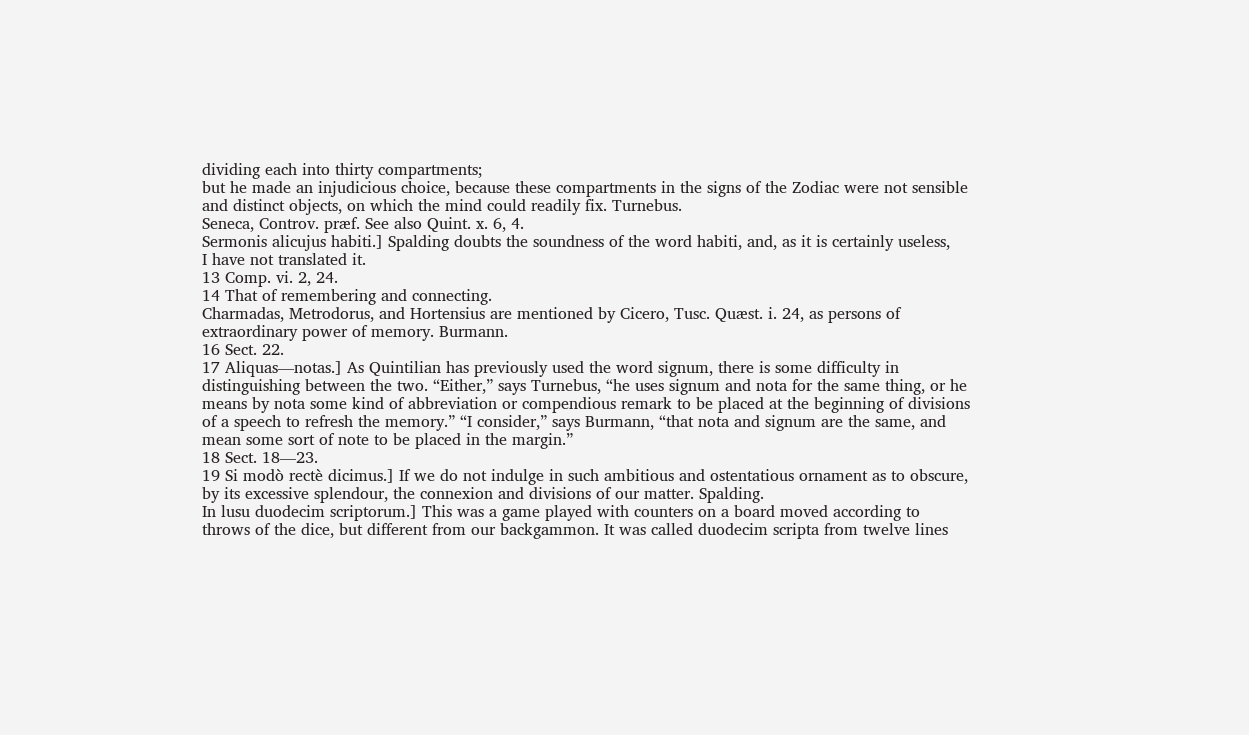dividing each into thirty compartments;
but he made an injudicious choice, because these compartments in the signs of the Zodiac were not sensible
and distinct objects, on which the mind could readily fix. Turnebus.
Seneca, Controv. præf. See also Quint. x. 6, 4.
Sermonis alicujus habiti.] Spalding doubts the soundness of the word habiti, and, as it is certainly useless,
I have not translated it.
13 Comp. vi. 2, 24.
14 That of remembering and connecting.
Charmadas, Metrodorus, and Hortensius are mentioned by Cicero, Tusc. Quæst. i. 24, as persons of
extraordinary power of memory. Burmann.
16 Sect. 22.
17 Aliquas—notas.] As Quintilian has previously used the word signum, there is some difficulty in
distinguishing between the two. “Either,” says Turnebus, “he uses signum and nota for the same thing, or he
means by nota some kind of abbreviation or compendious remark to be placed at the beginning of divisions
of a speech to refresh the memory.” “I consider,” says Burmann, “that nota and signum are the same, and
mean some sort of note to be placed in the margin.”
18 Sect. 18—23.
19 Si modò rectè dicimus.] If we do not indulge in such ambitious and ostentatious ornament as to obscure,
by its excessive splendour, the connexion and divisions of our matter. Spalding.
In lusu duodecim scriptorum.] This was a game played with counters on a board moved according to
throws of the dice, but different from our backgammon. It was called duodecim scripta from twelve lines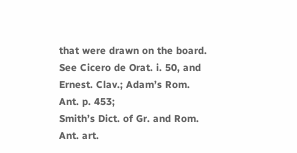that were drawn on the board. See Cicero de Orat. i. 50, and Ernest. Clav.; Adam’s Rom. Ant. p. 453;
Smith’s Dict. of Gr. and Rom. Ant. art.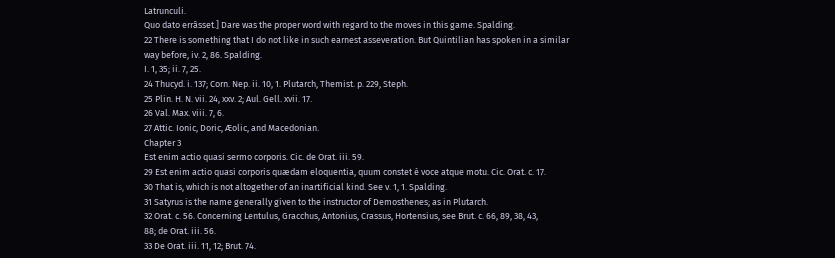Latrunculi.
Quo dato errâsset.] Dare was the proper word with regard to the moves in this game. Spalding.
22 There is something that I do not like in such earnest asseveration. But Quintilian has spoken in a similar
way before, iv. 2, 86. Spalding.
I. 1, 35; ii. 7, 25.
24 Thucyd. i. 137; Corn. Nep. ii. 10, 1. Plutarch, Themist. p. 229, Steph.
25 Plin. H. N. vii. 24, xxv. 2; Aul. Gell. xvii. 17.
26 Val. Max. viii. 7, 6.
27 Attic. Ionic, Doric, Æolic, and Macedonian.
Chapter 3
Est enim actio quasi sermo corporis. Cic. de Orat. iii. 59.
29 Est enim actio quasi corporis quædam eloquentia, quum constet è voce atque motu. Cic. Orat. c. 17.
30 That is, which is not altogether of an inartificial kind. See v. 1, 1. Spalding.
31 Satyrus is the name generally given to the instructor of Demosthenes; as in Plutarch.
32 Orat. c. 56. Concerning Lentulus, Gracchus, Antonius, Crassus, Hortensius, see Brut. c. 66, 89, 38, 43,
88; de Orat. iii. 56.
33 De Orat. iii. 11, 12; Brut. 74.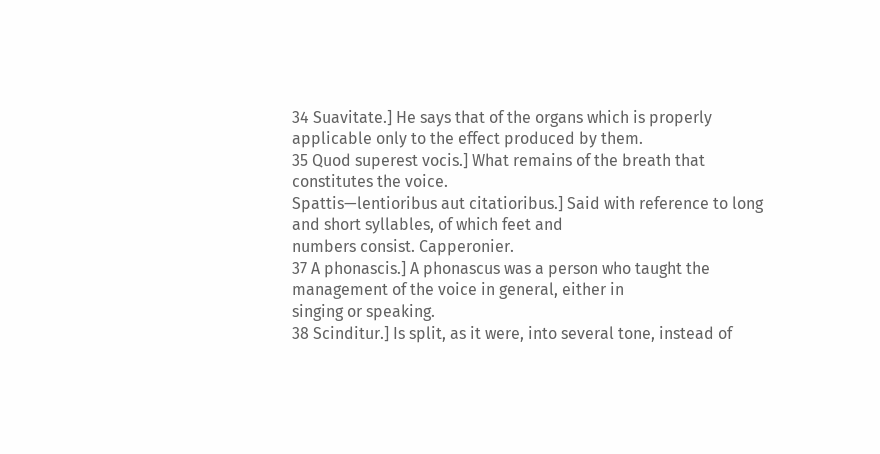34 Suavitate.] He says that of the organs which is properly applicable only to the effect produced by them.
35 Quod superest vocis.] What remains of the breath that constitutes the voice.
Spattis—lentioribus aut citatioribus.] Said with reference to long and short syllables, of which feet and
numbers consist. Capperonier.
37 A phonascis.] A phonascus was a person who taught the management of the voice in general, either in
singing or speaking.
38 Scinditur.] Is split, as it were, into several tone, instead of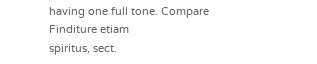having one full tone. Compare Finditure etiam
spiritus, sect.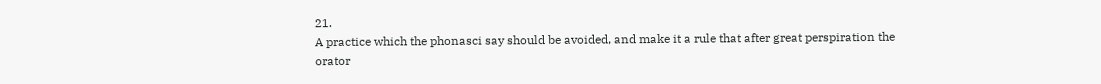21.
A practice which the phonasci say should be avoided, and make it a rule that after great perspiration the
orator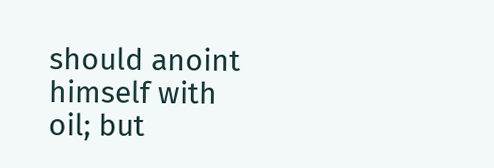should anoint himself with oil; but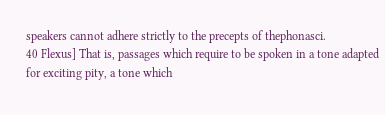speakers cannot adhere strictly to the precepts of thephonasci.
40 Flexus] That is, passages which require to be spoken in a tone adapted for exciting pity, a tone which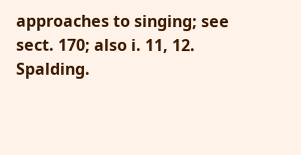approaches to singing; see sect. 170; also i. 11, 12. Spalding.